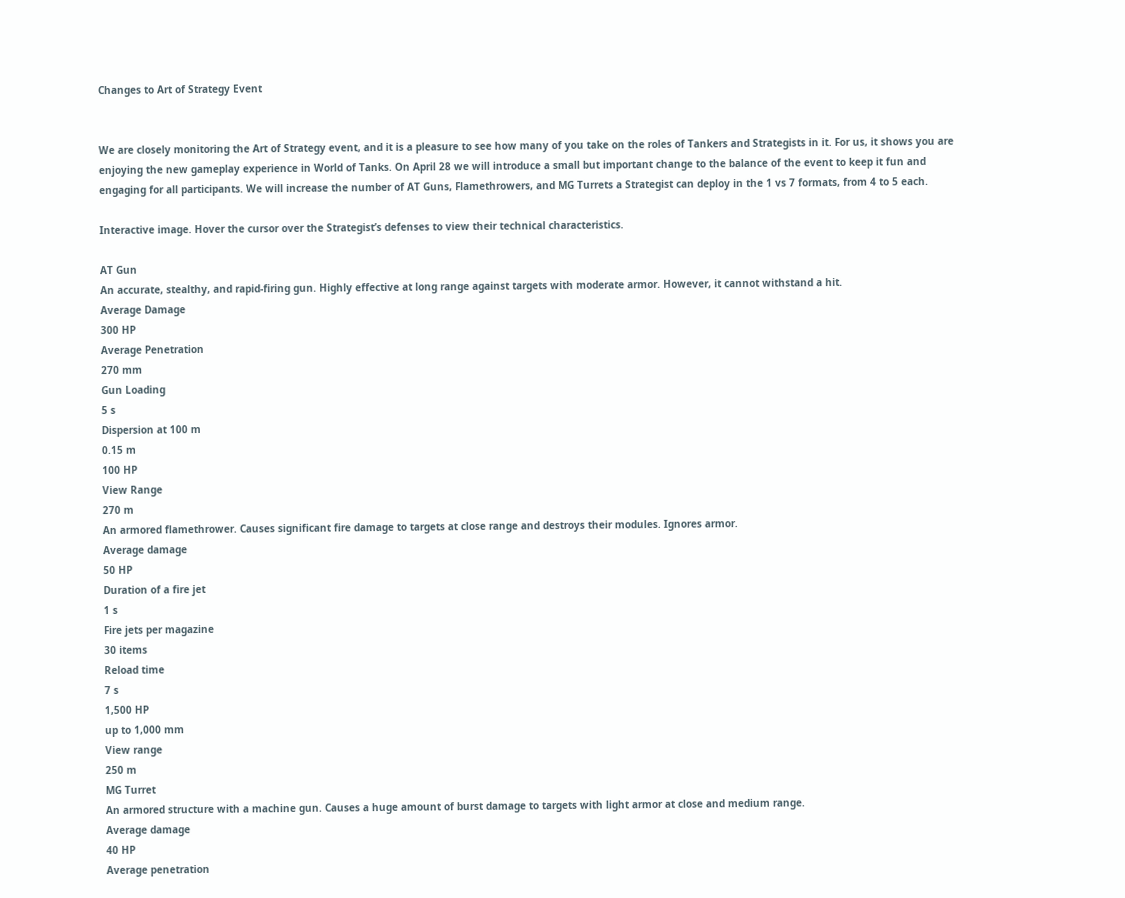Changes to Art of Strategy Event


We are closely monitoring the Art of Strategy event, and it is a pleasure to see how many of you take on the roles of Tankers and Strategists in it. For us, it shows you are enjoying the new gameplay experience in World of Tanks. On April 28 we will introduce a small but important change to the balance of the event to keep it fun and engaging for all participants. We will increase the number of AT Guns, Flamethrowers, and MG Turrets a Strategist can deploy in the 1 vs 7 formats, from 4 to 5 each.

Interactive image. Hover the cursor over the Strategist’s defenses to view their technical characteristics.

AT Gun
An accurate, stealthy, and rapid-firing gun. Highly effective at long range against targets with moderate armor. However, it cannot withstand a hit.
Average Damage
300 HP
Average Penetration
270 mm
Gun Loading
5 s
Dispersion at 100 m
0.15 m
100 HP
View Range
270 m
An armored flamethrower. Causes significant fire damage to targets at close range and destroys their modules. Ignores armor.
Average damage
50 HP
Duration of a fire jet
1 s
Fire jets per magazine
30 items
Reload time
7 s
1,500 HP
up to 1,000 mm
View range
250 m
MG Turret
An armored structure with a machine gun. Causes a huge amount of burst damage to targets with light armor at close and medium range.
Average damage
40 HP
Average penetration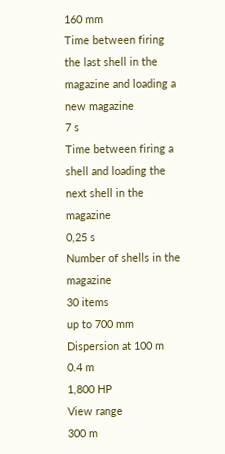160 mm
Time between firing the last shell in the magazine and loading a new magazine
7 s
Time between firing a shell and loading the next shell in the magazine
0,25 s
Number of shells in the magazine
30 items
up to 700 mm
Dispersion at 100 m
0.4 m
1,800 HP
View range
300 m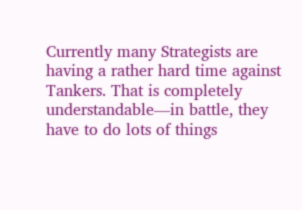Currently many Strategists are having a rather hard time against Tankers. That is completely understandable—in battle, they have to do lots of things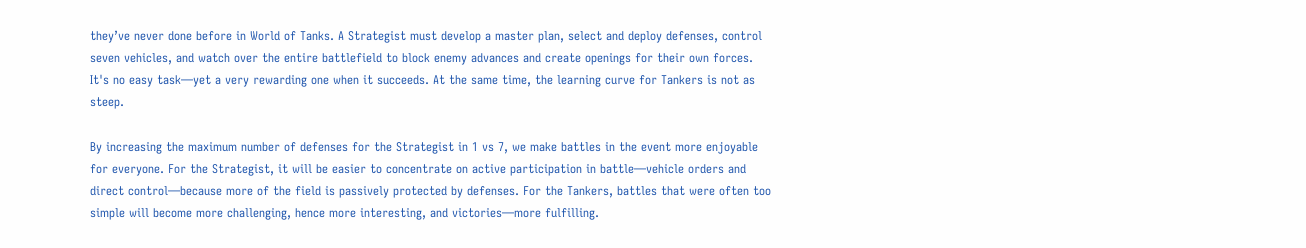they’ve never done before in World of Tanks. A Strategist must develop a master plan, select and deploy defenses, control seven vehicles, and watch over the entire battlefield to block enemy advances and create openings for their own forces. It's no easy task—yet a very rewarding one when it succeeds. At the same time, the learning curve for Tankers is not as steep.

By increasing the maximum number of defenses for the Strategist in 1 vs 7, we make battles in the event more enjoyable for everyone. For the Strategist, it will be easier to concentrate on active participation in battle—vehicle orders and direct control—because more of the field is passively protected by defenses. For the Tankers, battles that were often too simple will become more challenging, hence more interesting, and victories—more fulfilling.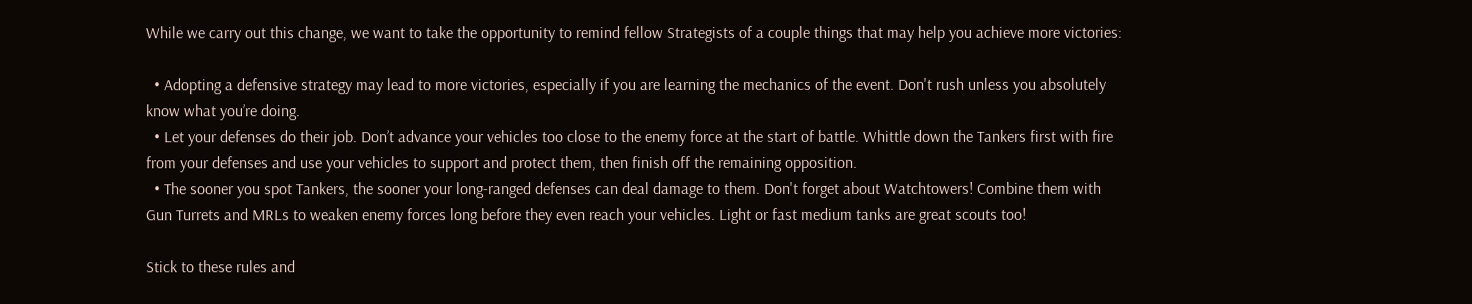While we carry out this change, we want to take the opportunity to remind fellow Strategists of a couple things that may help you achieve more victories:

  • Adopting a defensive strategy may lead to more victories, especially if you are learning the mechanics of the event. Don't rush unless you absolutely know what you’re doing.
  • Let your defenses do their job. Don’t advance your vehicles too close to the enemy force at the start of battle. Whittle down the Tankers first with fire from your defenses and use your vehicles to support and protect them, then finish off the remaining opposition.
  • The sooner you spot Tankers, the sooner your long-ranged defenses can deal damage to them. Don't forget about Watchtowers! Combine them with Gun Turrets and MRLs to weaken enemy forces long before they even reach your vehicles. Light or fast medium tanks are great scouts too!

Stick to these rules and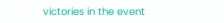victories in the event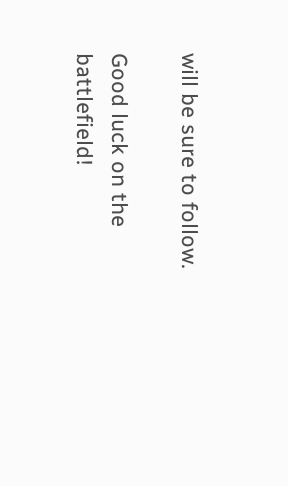will be sure to follow.

Good luck on the battlefield!